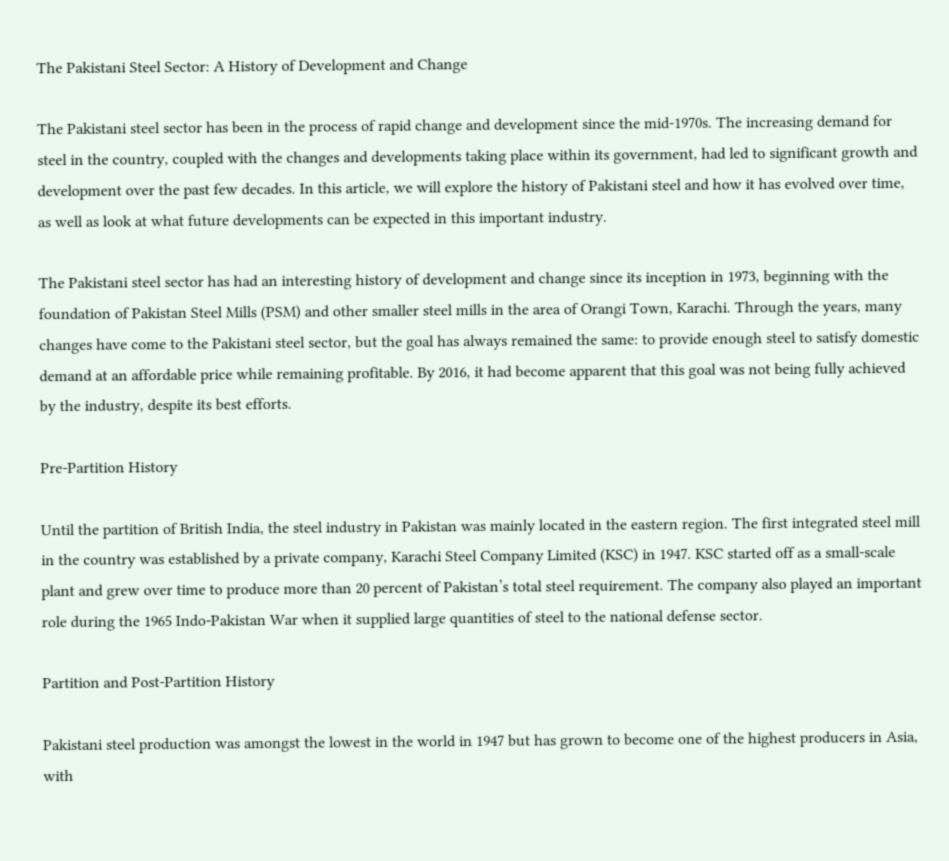The Pakistani Steel Sector: A History of Development and Change

The Pakistani steel sector has been in the process of rapid change and development since the mid-1970s. The increasing demand for steel in the country, coupled with the changes and developments taking place within its government, had led to significant growth and development over the past few decades. In this article, we will explore the history of Pakistani steel and how it has evolved over time, as well as look at what future developments can be expected in this important industry.

The Pakistani steel sector has had an interesting history of development and change since its inception in 1973, beginning with the foundation of Pakistan Steel Mills (PSM) and other smaller steel mills in the area of Orangi Town, Karachi. Through the years, many changes have come to the Pakistani steel sector, but the goal has always remained the same: to provide enough steel to satisfy domestic demand at an affordable price while remaining profitable. By 2016, it had become apparent that this goal was not being fully achieved by the industry, despite its best efforts.

Pre-Partition History

Until the partition of British India, the steel industry in Pakistan was mainly located in the eastern region. The first integrated steel mill in the country was established by a private company, Karachi Steel Company Limited (KSC) in 1947. KSC started off as a small-scale plant and grew over time to produce more than 20 percent of Pakistan’s total steel requirement. The company also played an important role during the 1965 Indo-Pakistan War when it supplied large quantities of steel to the national defense sector.

Partition and Post-Partition History

Pakistani steel production was amongst the lowest in the world in 1947 but has grown to become one of the highest producers in Asia, with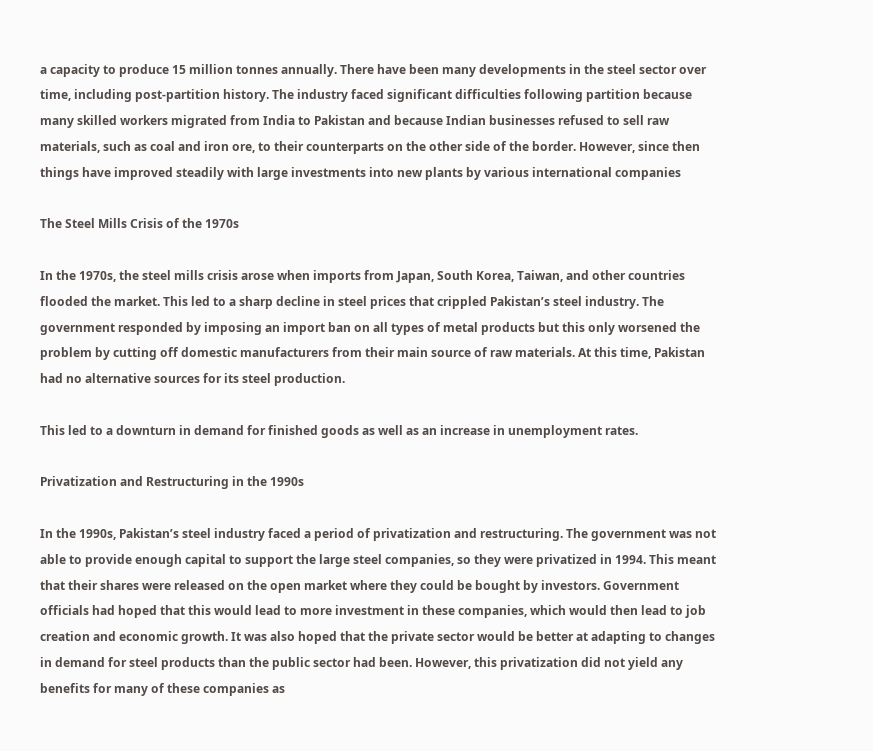a capacity to produce 15 million tonnes annually. There have been many developments in the steel sector over time, including post-partition history. The industry faced significant difficulties following partition because many skilled workers migrated from India to Pakistan and because Indian businesses refused to sell raw materials, such as coal and iron ore, to their counterparts on the other side of the border. However, since then things have improved steadily with large investments into new plants by various international companies

The Steel Mills Crisis of the 1970s

In the 1970s, the steel mills crisis arose when imports from Japan, South Korea, Taiwan, and other countries flooded the market. This led to a sharp decline in steel prices that crippled Pakistan’s steel industry. The government responded by imposing an import ban on all types of metal products but this only worsened the problem by cutting off domestic manufacturers from their main source of raw materials. At this time, Pakistan had no alternative sources for its steel production.

This led to a downturn in demand for finished goods as well as an increase in unemployment rates.

Privatization and Restructuring in the 1990s

In the 1990s, Pakistan’s steel industry faced a period of privatization and restructuring. The government was not able to provide enough capital to support the large steel companies, so they were privatized in 1994. This meant that their shares were released on the open market where they could be bought by investors. Government officials had hoped that this would lead to more investment in these companies, which would then lead to job creation and economic growth. It was also hoped that the private sector would be better at adapting to changes in demand for steel products than the public sector had been. However, this privatization did not yield any benefits for many of these companies as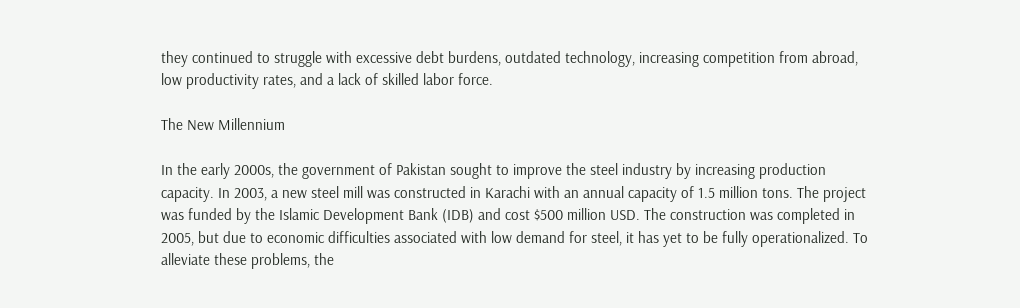they continued to struggle with excessive debt burdens, outdated technology, increasing competition from abroad, low productivity rates, and a lack of skilled labor force.

The New Millennium

In the early 2000s, the government of Pakistan sought to improve the steel industry by increasing production capacity. In 2003, a new steel mill was constructed in Karachi with an annual capacity of 1.5 million tons. The project was funded by the Islamic Development Bank (IDB) and cost $500 million USD. The construction was completed in 2005, but due to economic difficulties associated with low demand for steel, it has yet to be fully operationalized. To alleviate these problems, the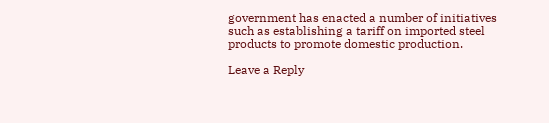government has enacted a number of initiatives such as establishing a tariff on imported steel products to promote domestic production.

Leave a Reply